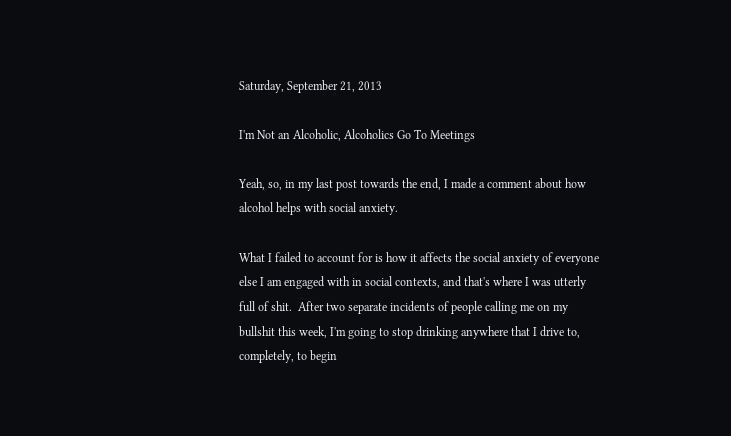Saturday, September 21, 2013

I'm Not an Alcoholic, Alcoholics Go To Meetings

Yeah, so, in my last post towards the end, I made a comment about how alcohol helps with social anxiety.

What I failed to account for is how it affects the social anxiety of everyone else I am engaged with in social contexts, and that's where I was utterly full of shit.  After two separate incidents of people calling me on my bullshit this week, I'm going to stop drinking anywhere that I drive to, completely, to begin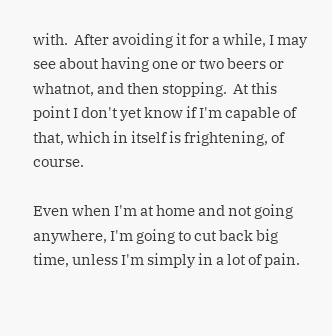with.  After avoiding it for a while, I may see about having one or two beers or whatnot, and then stopping.  At this point I don't yet know if I'm capable of that, which in itself is frightening, of course.

Even when I'm at home and not going anywhere, I'm going to cut back big time, unless I'm simply in a lot of pain.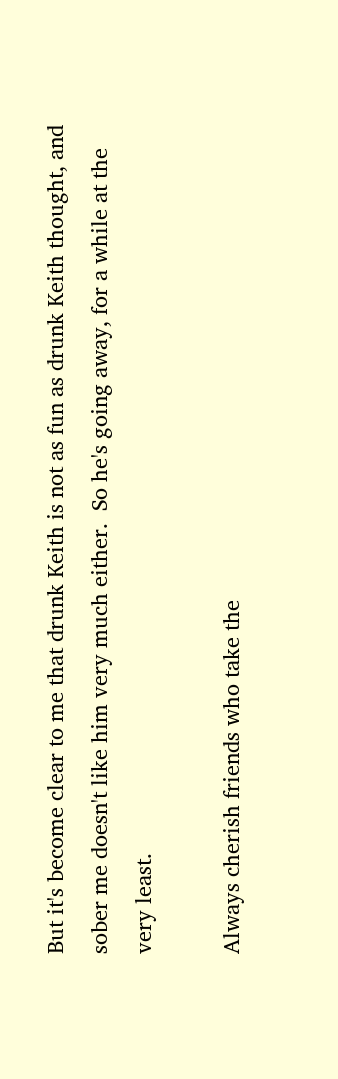But it's become clear to me that drunk Keith is not as fun as drunk Keith thought, and sober me doesn't like him very much either.  So he's going away, for a while at the very least.

Always cherish friends who take the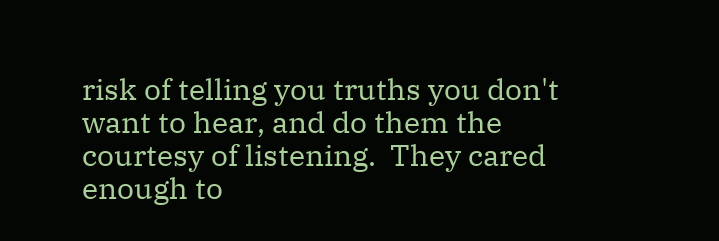risk of telling you truths you don't want to hear, and do them the courtesy of listening.  They cared enough to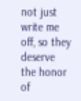not just write me off, so they deserve the honor of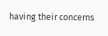having their concerns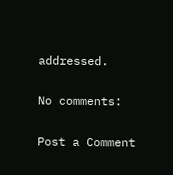addressed.

No comments:

Post a Comment